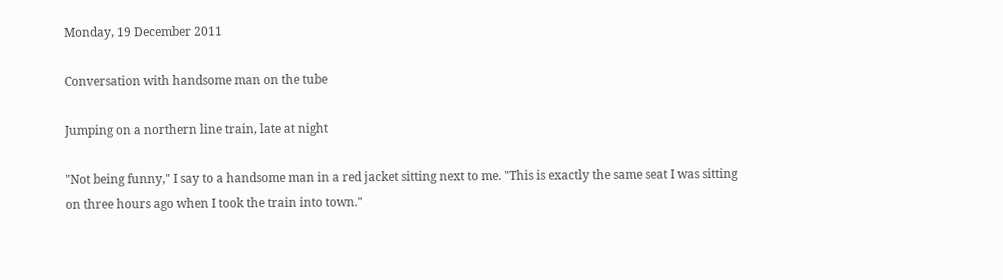Monday, 19 December 2011

Conversation with handsome man on the tube

Jumping on a northern line train, late at night

"Not being funny," I say to a handsome man in a red jacket sitting next to me. "This is exactly the same seat I was sitting on three hours ago when I took the train into town."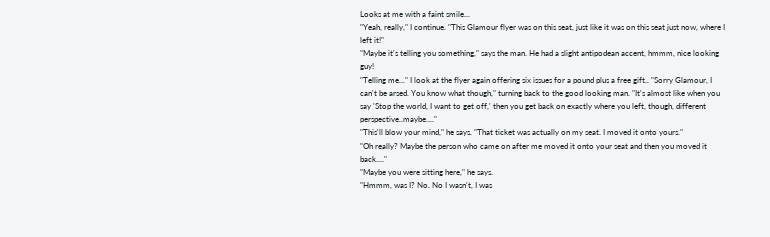Looks at me with a faint smile...
"Yeah, really," I continue. "This Glamour flyer was on this seat, just like it was on this seat just now, where I left it!"
"Maybe it's telling you something," says the man. He had a slight antipodean accent, hmmm, nice looking guy!
"Telling me..." I look at the flyer again offering six issues for a pound plus a free gift.. "Sorry Glamour, I can't be arsed. You know what though," turning back to the good looking man. "It's almost like when you say 'Stop the world, I want to get off,' then you get back on exactly where you left, though, different perspective..maybe...."
"This'll blow your mind," he says. "That ticket was actually on my seat. I moved it onto yours."
"Oh really? Maybe the person who came on after me moved it onto your seat and then you moved it back...."
"Maybe you were sitting here," he says.
"Hmmm, was I? No. No I wasn't, I was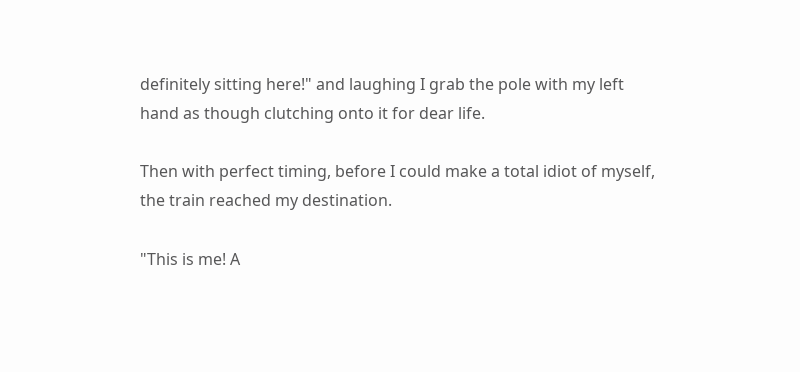definitely sitting here!" and laughing I grab the pole with my left hand as though clutching onto it for dear life.

Then with perfect timing, before I could make a total idiot of myself, the train reached my destination.

"This is me! A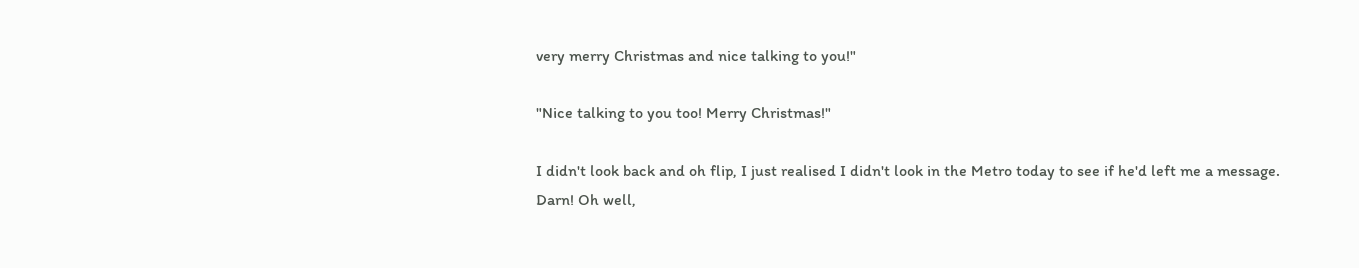very merry Christmas and nice talking to you!"

"Nice talking to you too! Merry Christmas!"

I didn't look back and oh flip, I just realised I didn't look in the Metro today to see if he'd left me a message. Darn! Oh well,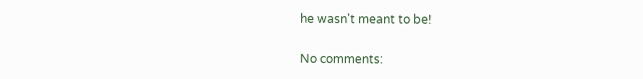he wasn't meant to be!

No comments: